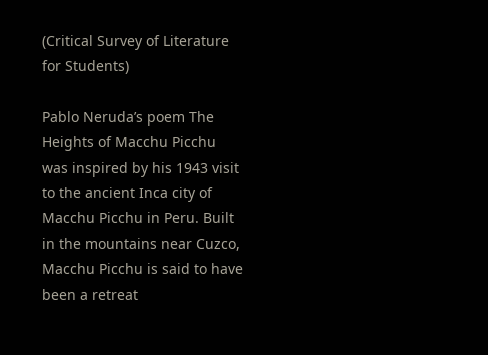(Critical Survey of Literature for Students)

Pablo Neruda’s poem The Heights of Macchu Picchu was inspired by his 1943 visit to the ancient Inca city of Macchu Picchu in Peru. Built in the mountains near Cuzco, Macchu Picchu is said to have been a retreat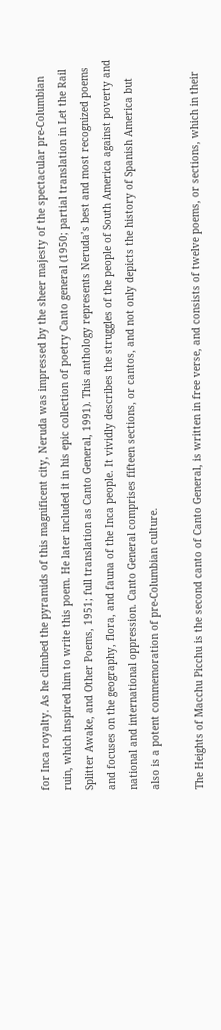for Inca royalty. As he climbed the pyramids of this magnificent city, Neruda was impressed by the sheer majesty of the spectacular pre-Columbian ruin, which inspired him to write this poem. He later included it in his epic collection of poetry Canto general (1950; partial translation in Let the Rail Splitter Awake, and Other Poems, 1951; full translation as Canto General, 1991). This anthology represents Neruda’s best and most recognized poems and focuses on the geography, flora, and fauna of the Inca people. It vividly describes the struggles of the people of South America against poverty and national and international oppression. Canto General comprises fifteen sections, or cantos, and not only depicts the history of Spanish America but also is a potent commemoration of pre-Columbian culture.

The Heights of Macchu Picchu is the second canto of Canto General, is written in free verse, and consists of twelve poems, or sections, which in their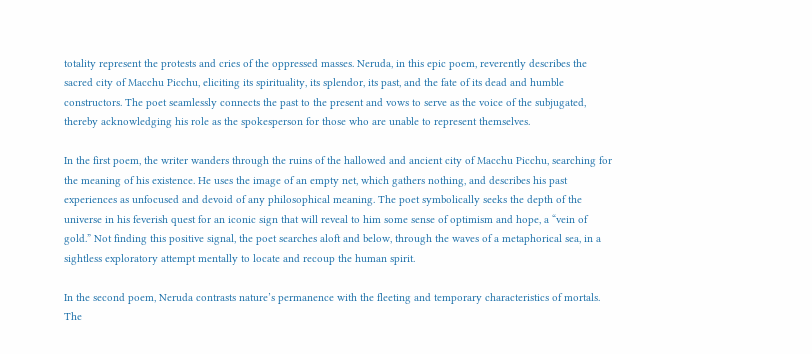totality represent the protests and cries of the oppressed masses. Neruda, in this epic poem, reverently describes the sacred city of Macchu Picchu, eliciting its spirituality, its splendor, its past, and the fate of its dead and humble constructors. The poet seamlessly connects the past to the present and vows to serve as the voice of the subjugated, thereby acknowledging his role as the spokesperson for those who are unable to represent themselves.

In the first poem, the writer wanders through the ruins of the hallowed and ancient city of Macchu Picchu, searching for the meaning of his existence. He uses the image of an empty net, which gathers nothing, and describes his past experiences as unfocused and devoid of any philosophical meaning. The poet symbolically seeks the depth of the universe in his feverish quest for an iconic sign that will reveal to him some sense of optimism and hope, a “vein of gold.” Not finding this positive signal, the poet searches aloft and below, through the waves of a metaphorical sea, in a sightless exploratory attempt mentally to locate and recoup the human spirit.

In the second poem, Neruda contrasts nature’s permanence with the fleeting and temporary characteristics of mortals. The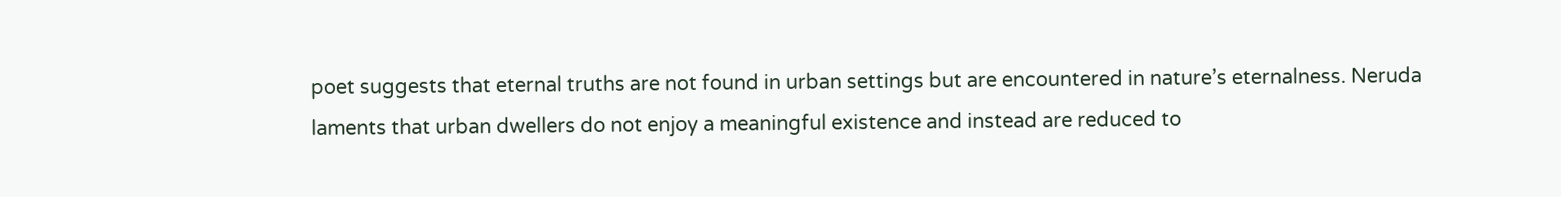poet suggests that eternal truths are not found in urban settings but are encountered in nature’s eternalness. Neruda laments that urban dwellers do not enjoy a meaningful existence and instead are reduced to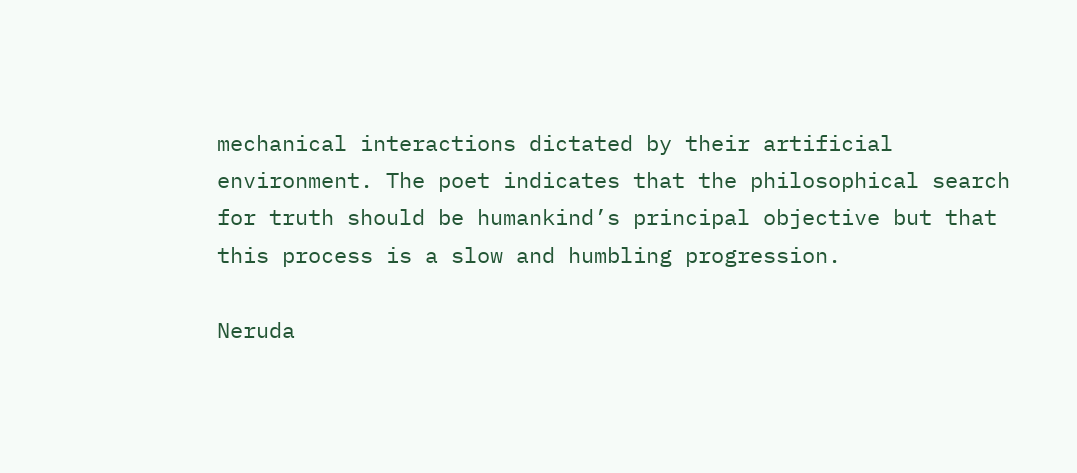mechanical interactions dictated by their artificial environment. The poet indicates that the philosophical search for truth should be humankind’s principal objective but that this process is a slow and humbling progression.

Neruda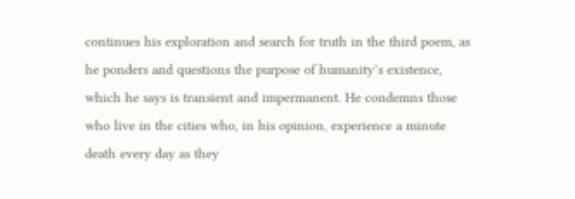continues his exploration and search for truth in the third poem, as he ponders and questions the purpose of humanity’s existence, which he says is transient and impermanent. He condemns those who live in the cities who, in his opinion, experience a minute death every day as they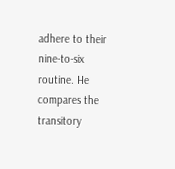adhere to their nine-to-six routine. He compares the transitory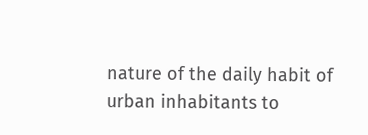nature of the daily habit of urban inhabitants to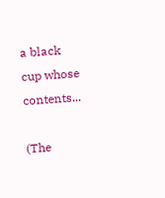a black cup whose contents...

(The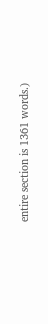entire section is 1361 words.)